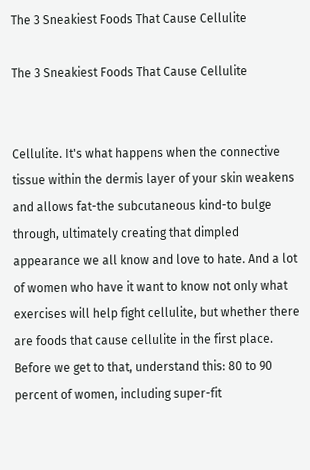The 3 Sneakiest Foods That Cause Cellulite

The 3 Sneakiest Foods That Cause Cellulite


Cellulite. It's what happens when the connective tissue within the dermis layer of your skin weakens and allows fat-the subcutaneous kind-to bulge through, ultimately creating that dimpled appearance we all know and love to hate. And a lot of women who have it want to know not only what exercises will help fight cellulite, but whether there are foods that cause cellulite in the first place. Before we get to that, understand this: 80 to 90 percent of women, including super-fit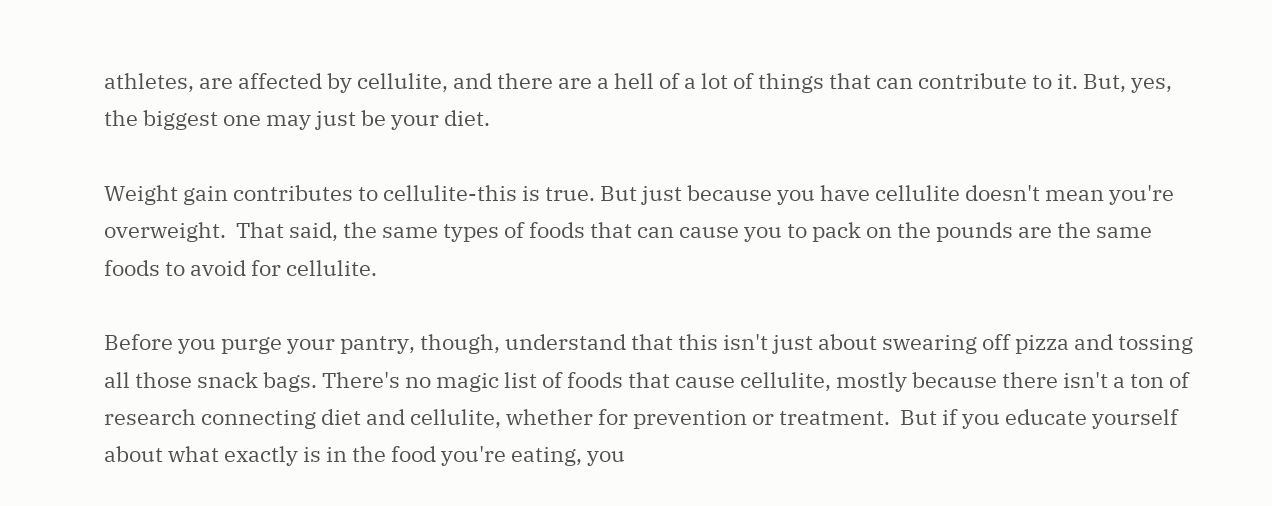athletes, are affected by cellulite, and there are a hell of a lot of things that can contribute to it. But, yes, the biggest one may just be your diet.

Weight gain contributes to cellulite-this is true. But just because you have cellulite doesn't mean you're overweight.  That said, the same types of foods that can cause you to pack on the pounds are the same foods to avoid for cellulite.

Before you purge your pantry, though, understand that this isn't just about swearing off pizza and tossing all those snack bags. There's no magic list of foods that cause cellulite, mostly because there isn't a ton of research connecting diet and cellulite, whether for prevention or treatment.  But if you educate yourself about what exactly is in the food you're eating, you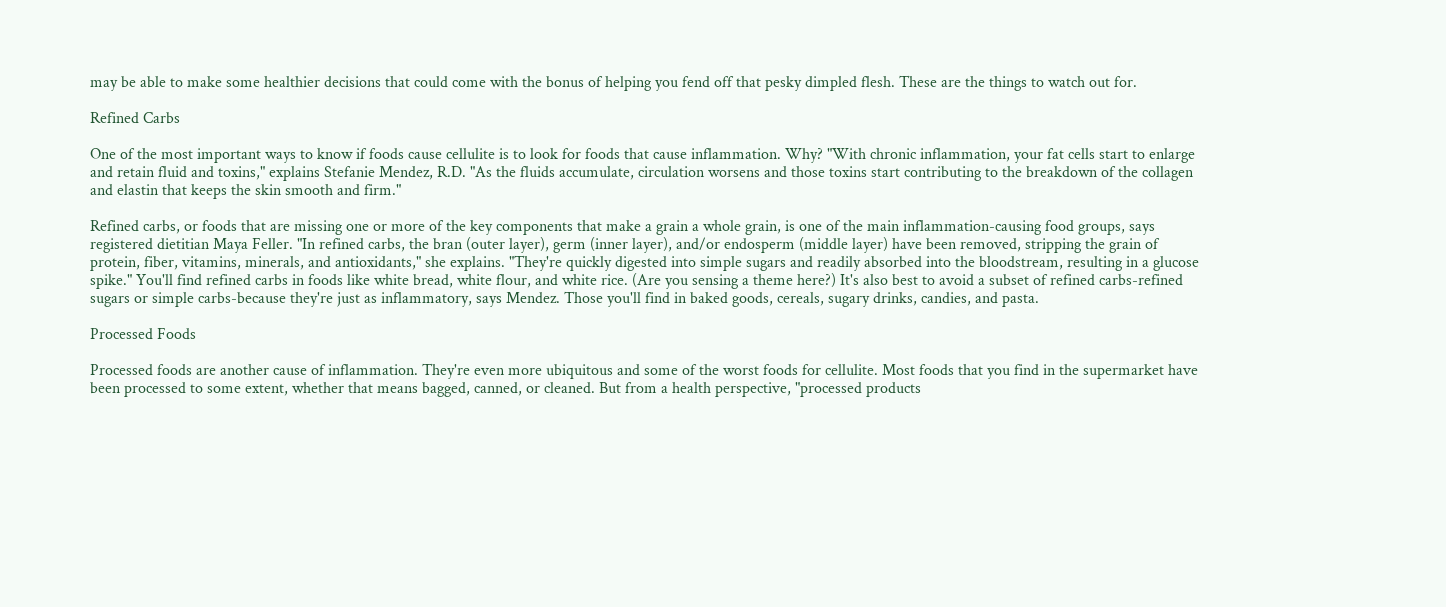may be able to make some healthier decisions that could come with the bonus of helping you fend off that pesky dimpled flesh. These are the things to watch out for.

Refined Carbs

One of the most important ways to know if foods cause cellulite is to look for foods that cause inflammation. Why? "With chronic inflammation, your fat cells start to enlarge and retain fluid and toxins," explains Stefanie Mendez, R.D. "As the fluids accumulate, circulation worsens and those toxins start contributing to the breakdown of the collagen and elastin that keeps the skin smooth and firm."

Refined carbs, or foods that are missing one or more of the key components that make a grain a whole grain, is one of the main inflammation-causing food groups, says registered dietitian Maya Feller. "In refined carbs, the bran (outer layer), germ (inner layer), and/or endosperm (middle layer) have been removed, stripping the grain of protein, fiber, vitamins, minerals, and antioxidants," she explains. "They're quickly digested into simple sugars and readily absorbed into the bloodstream, resulting in a glucose spike." You'll find refined carbs in foods like white bread, white flour, and white rice. (Are you sensing a theme here?) It's also best to avoid a subset of refined carbs-refined sugars or simple carbs-because they're just as inflammatory, says Mendez. Those you'll find in baked goods, cereals, sugary drinks, candies, and pasta.

Processed Foods

Processed foods are another cause of inflammation. They're even more ubiquitous and some of the worst foods for cellulite. Most foods that you find in the supermarket have been processed to some extent, whether that means bagged, canned, or cleaned. But from a health perspective, "processed products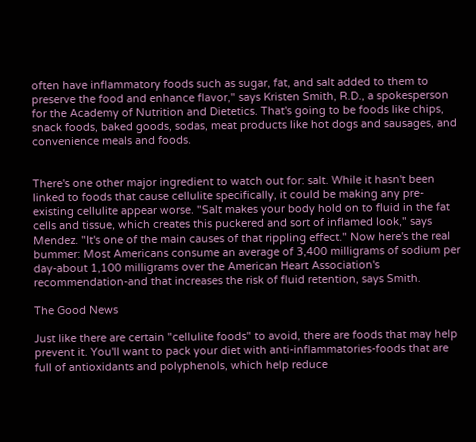often have inflammatory foods such as sugar, fat, and salt added to them to preserve the food and enhance flavor," says Kristen Smith, R.D., a spokesperson for the Academy of Nutrition and Dietetics. That's going to be foods like chips, snack foods, baked goods, sodas, meat products like hot dogs and sausages, and convenience meals and foods.


There's one other major ingredient to watch out for: salt. While it hasn't been linked to foods that cause cellulite specifically, it could be making any pre-existing cellulite appear worse. "Salt makes your body hold on to fluid in the fat cells and tissue, which creates this puckered and sort of inflamed look," says Mendez. "It's one of the main causes of that rippling effect." Now here's the real bummer: Most Americans consume an average of 3,400 milligrams of sodium per day-about 1,100 milligrams over the American Heart Association's recommendation-and that increases the risk of fluid retention, says Smith.

The Good News

Just like there are certain "cellulite foods" to avoid, there are foods that may help prevent it. You'll want to pack your diet with anti-inflammatories-foods that are full of antioxidants and polyphenols, which help reduce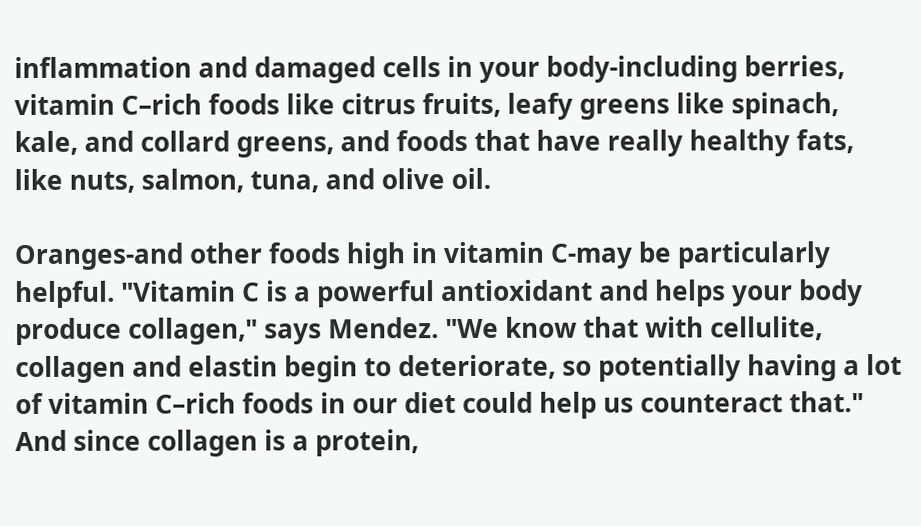inflammation and damaged cells in your body-including berries, vitamin C–rich foods like citrus fruits, leafy greens like spinach, kale, and collard greens, and foods that have really healthy fats, like nuts, salmon, tuna, and olive oil.

Oranges-and other foods high in vitamin C-may be particularly helpful. "Vitamin C is a powerful antioxidant and helps your body produce collagen," says Mendez. "We know that with cellulite, collagen and elastin begin to deteriorate, so potentially having a lot of vitamin C–rich foods in our diet could help us counteract that." And since collagen is a protein,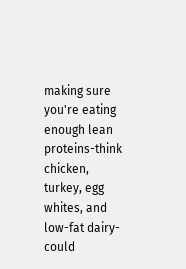making sure you're eating enough lean proteins-think chicken, turkey, egg whites, and low-fat dairy-could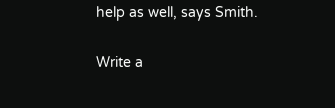help as well, says Smith.

Write a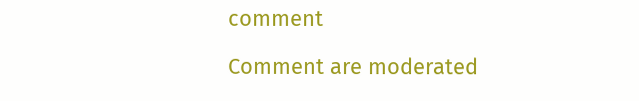comment

Comment are moderated